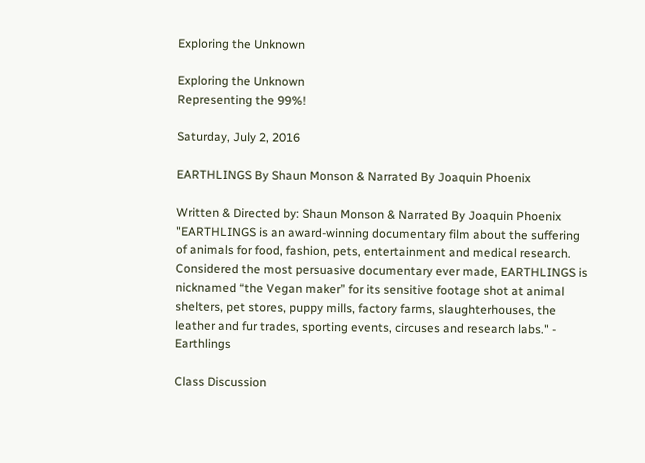Exploring the Unknown

Exploring the Unknown
Representing the 99%!

Saturday, July 2, 2016

EARTHLINGS By Shaun Monson & Narrated By Joaquin Phoenix

Written & Directed by: Shaun Monson & Narrated By Joaquin Phoenix
"EARTHLINGS is an award-winning documentary film about the suffering of animals for food, fashion, pets, entertainment and medical research. Considered the most persuasive documentary ever made, EARTHLINGS is nicknamed “the Vegan maker” for its sensitive footage shot at animal shelters, pet stores, puppy mills, factory farms, slaughterhouses, the leather and fur trades, sporting events, circuses and research labs." - Earthlings

Class Discussion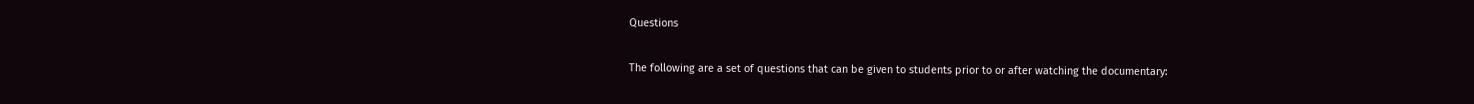Questions

The following are a set of questions that can be given to students prior to or after watching the documentary: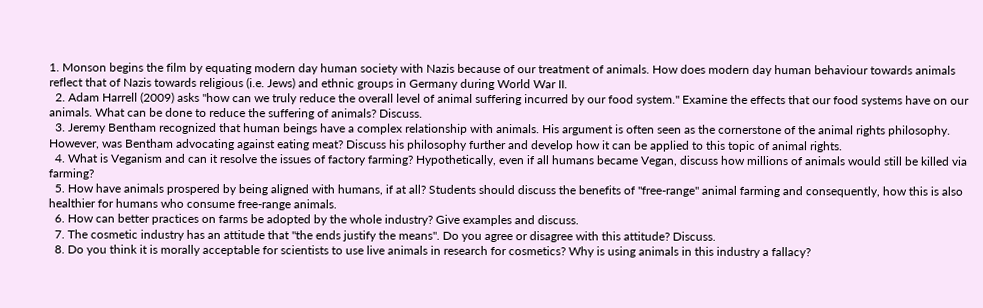1. Monson begins the film by equating modern day human society with Nazis because of our treatment of animals. How does modern day human behaviour towards animals reflect that of Nazis towards religious (i.e. Jews) and ethnic groups in Germany during World War II.
  2. Adam Harrell (2009) asks "how can we truly reduce the overall level of animal suffering incurred by our food system." Examine the effects that our food systems have on our animals. What can be done to reduce the suffering of animals? Discuss.
  3. Jeremy Bentham recognized that human beings have a complex relationship with animals. His argument is often seen as the cornerstone of the animal rights philosophy. However, was Bentham advocating against eating meat? Discuss his philosophy further and develop how it can be applied to this topic of animal rights.
  4. What is Veganism and can it resolve the issues of factory farming? Hypothetically, even if all humans became Vegan, discuss how millions of animals would still be killed via farming?
  5. How have animals prospered by being aligned with humans, if at all? Students should discuss the benefits of "free-range" animal farming and consequently, how this is also healthier for humans who consume free-range animals.
  6. How can better practices on farms be adopted by the whole industry? Give examples and discuss.
  7. The cosmetic industry has an attitude that "the ends justify the means". Do you agree or disagree with this attitude? Discuss.
  8. Do you think it is morally acceptable for scientists to use live animals in research for cosmetics? Why is using animals in this industry a fallacy?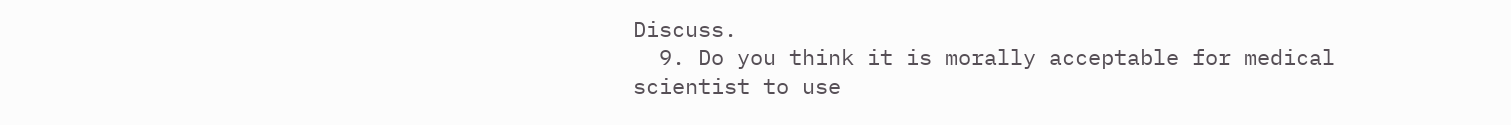Discuss.
  9. Do you think it is morally acceptable for medical scientist to use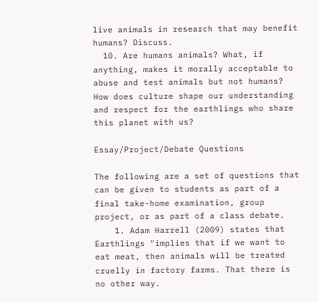live animals in research that may benefit humans? Discuss.
  10. Are humans animals? What, if anything, makes it morally acceptable to abuse and test animals but not humans? How does culture shape our understanding and respect for the earthlings who share this planet with us?

Essay/Project/Debate Questions

The following are a set of questions that can be given to students as part of a final take-home examination, group project, or as part of a class debate.
    1. Adam Harrell (2009) states that Earthlings "implies that if we want to eat meat, then animals will be treated cruelly in factory farms. That there is no other way.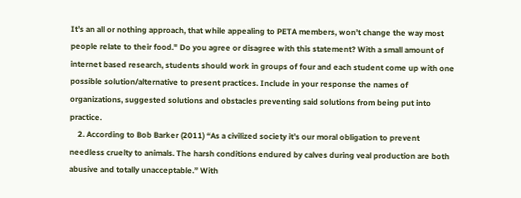It’s an all or nothing approach, that while appealing to PETA members, won’t change the way most people relate to their food." Do you agree or disagree with this statement? With a small amount of internet based research, students should work in groups of four and each student come up with one possible solution/alternative to present practices. Include in your response the names of organizations, suggested solutions and obstacles preventing said solutions from being put into practice.
    2. According to Bob Barker (2011) “As a civilized society it’s our moral obligation to prevent needless cruelty to animals. The harsh conditions endured by calves during veal production are both abusive and totally unacceptable.” With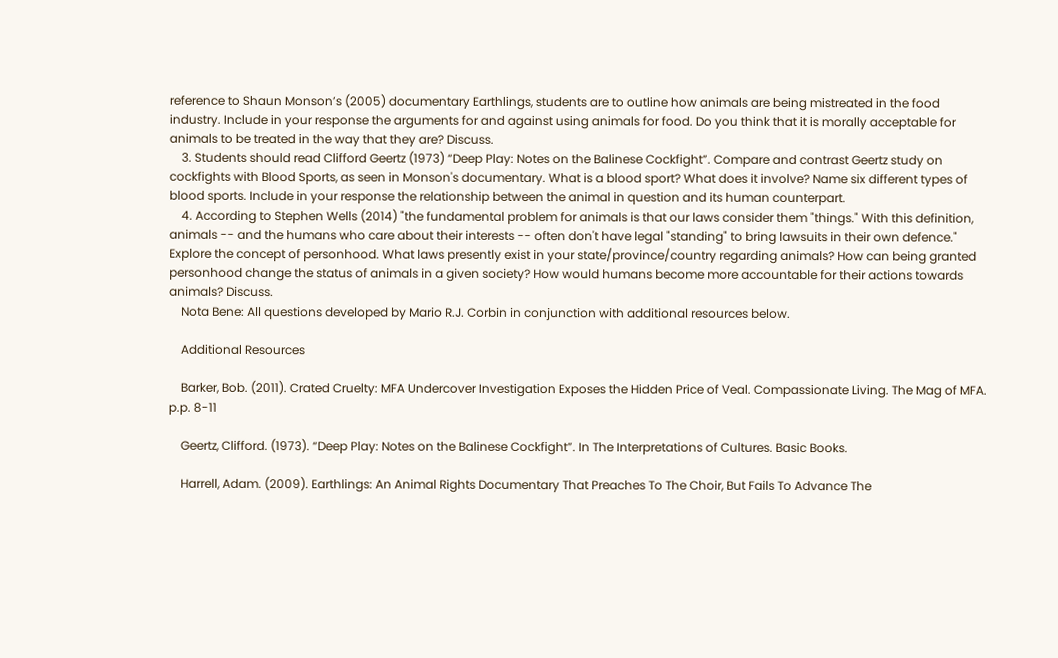reference to Shaun Monson’s (2005) documentary Earthlings, students are to outline how animals are being mistreated in the food industry. Include in your response the arguments for and against using animals for food. Do you think that it is morally acceptable for animals to be treated in the way that they are? Discuss.
    3. Students should read Clifford Geertz (1973) “Deep Play: Notes on the Balinese Cockfight”. Compare and contrast Geertz study on cockfights with Blood Sports, as seen in Monson's documentary. What is a blood sport? What does it involve? Name six different types of blood sports. Include in your response the relationship between the animal in question and its human counterpart.
    4. According to Stephen Wells (2014) "the fundamental problem for animals is that our laws consider them "things." With this definition, animals -- and the humans who care about their interests -- often don't have legal "standing" to bring lawsuits in their own defence." Explore the concept of personhood. What laws presently exist in your state/province/country regarding animals? How can being granted personhood change the status of animals in a given society? How would humans become more accountable for their actions towards animals? Discuss.
    Nota Bene: All questions developed by Mario R.J. Corbin in conjunction with additional resources below.

    Additional Resources

    Barker, Bob. (2011). Crated Cruelty: MFA Undercover Investigation Exposes the Hidden Price of Veal. Compassionate Living. The Mag of MFA. p.p. 8-11

    Geertz, Clifford. (1973). “Deep Play: Notes on the Balinese Cockfight”. In The Interpretations of Cultures. Basic Books.

    Harrell, Adam. (2009). Earthlings: An Animal Rights Documentary That Preaches To The Choir, But Fails To Advance The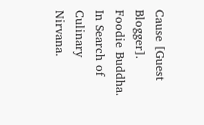Cause [Guest Blogger]. Foodie Buddha. In Search of Culinary Nirvana.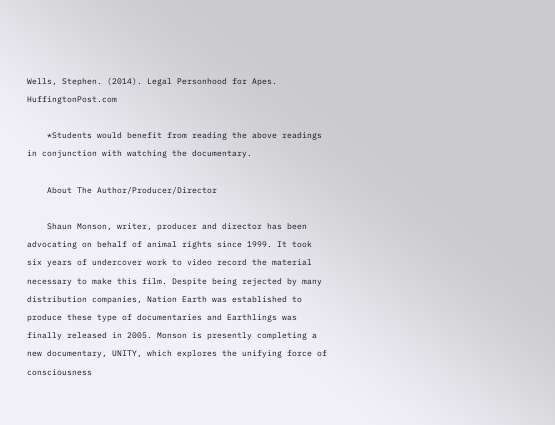Wells, Stephen. (2014). Legal Personhood for Apes. HuffingtonPost.com

    *Students would benefit from reading the above readings in conjunction with watching the documentary.

    About The Author/Producer/Director

    Shaun Monson, writer, producer and director has been advocating on behalf of animal rights since 1999. It took six years of undercover work to video record the material necessary to make this film. Despite being rejected by many distribution companies, Nation Earth was established to produce these type of documentaries and Earthlings was finally released in 2005. Monson is presently completing a new documentary, UNITY, which explores the unifying force of consciousness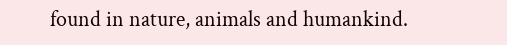found in nature, animals and humankind.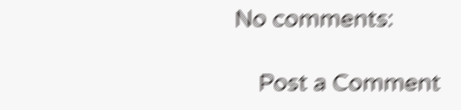No comments:

    Post a Comment